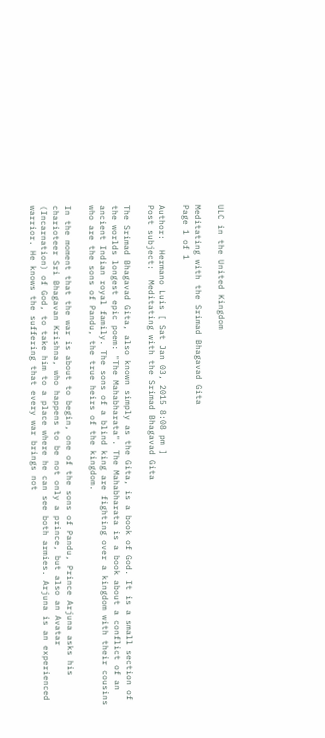ULC in the United Kingdom

Meditating with the Srimad Bhagavad Gita
Page 1 of 1

Author:  Hermano Luis [ Sat Jan 03, 2015 8:08 pm ]
Post subject:  Meditating with the Srimad Bhagavad Gita

The Srimad Bhagavad Gita, also known simply as the Gita, is a book of God. It is a small section of the worlds longest epic poem: "The Mahabharata". The Mahabharata is a book about a conflict of an ancient Indian royal family. The sons of a blind king are fighting over a kingdom with their cousins who are the sons of Pandu, the true heirs of the kingdom.

In the moment that the war is about to begin, one of the sons of Pandu, Prince Arjuna asks his charioteer Sri Bhagavan Krishna, who happens to be not only a prince, but also an Avatar (Incarnation) of God, to take him to a place where he can see both armies. Arjuna is an experienced warrior. He knows the suffering that every war brings not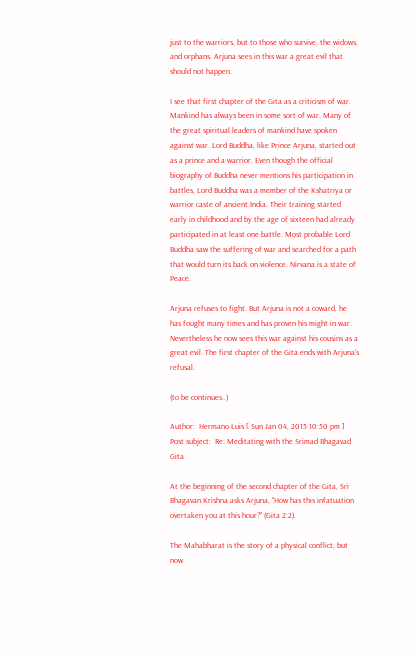just to the warriors, but to those who survive, the widows, and orphans. Arjuna sees in this war a great evil that should not happen.

I see that first chapter of the Gita as a criticism of war. Mankind has always been in some sort of war. Many of the great spiritual leaders of mankind have spoken against war. Lord Buddha, like Prince Arjuna, started out as a prince and a warrior. Even though the official biography of Buddha never mentions his participation in battles, Lord Buddha was a member of the Kshatriya or warrior caste of ancient India. Their training started early in childhood and by the age of sixteen had already participated in at least one battle. Most probable Lord Buddha saw the suffering of war and searched for a path that would turn its back on violence. Nirvana is a state of Peace.

Arjuna refuses to fight. But Arjuna is not a coward, he has fought many times and has proven his might in war. Nevertheless he now sees this war against his cousins as a great evil. The first chapter of the Gita ends with Arjuna's refusal.

(to be continues..)

Author:  Hermano Luis [ Sun Jan 04, 2015 10:50 pm ]
Post subject:  Re: Meditating with the Srimad Bhagavad Gita

At the beginning of the second chapter of the Gita, Sri Bhagavan Krishna asks Arjuna, "How has this infatuation overtaken you at this hour?" (Gita 2:2).

The Mahabharat is the story of a physical conflict, but now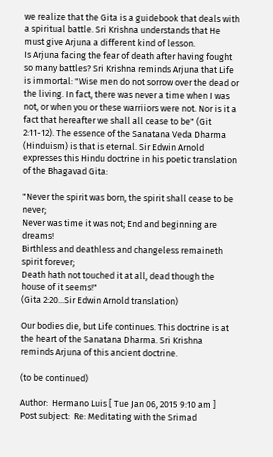we realize that the Gita is a guidebook that deals with a spiritual battle. Sri Krishna understands that He must give Arjuna a different kind of lesson.
Is Arjuna facing the fear of death after having fought so many battles? Sri Krishna reminds Arjuna that Life is immortal: "Wise men do not sorrow over the dead or the living. In fact, there was never a time when I was not, or when you or these warriiors were not. Nor is it a fact that hereafter we shall all cease to be" (Git 2:11-12). The essence of the Sanatana Veda Dharma (Hinduism) is that is eternal. Sir Edwin Arnold expresses this Hindu doctrine in his poetic translation of the Bhagavad Gita:

"Never the spirit was born, the spirit shall cease to be never;
Never was time it was not; End and beginning are dreams!
Birthless and deathless and changeless remaineth spirit forever;
Death hath not touched it at all, dead though the house of it seems!"
(Gita 2:20...Sir Edwin Arnold translation)

Our bodies die, but Life continues. This doctrine is at the heart of the Sanatana Dharma. Sri Krishna reminds Arjuna of this ancient doctrine.

(to be continued)

Author:  Hermano Luis [ Tue Jan 06, 2015 9:10 am ]
Post subject:  Re: Meditating with the Srimad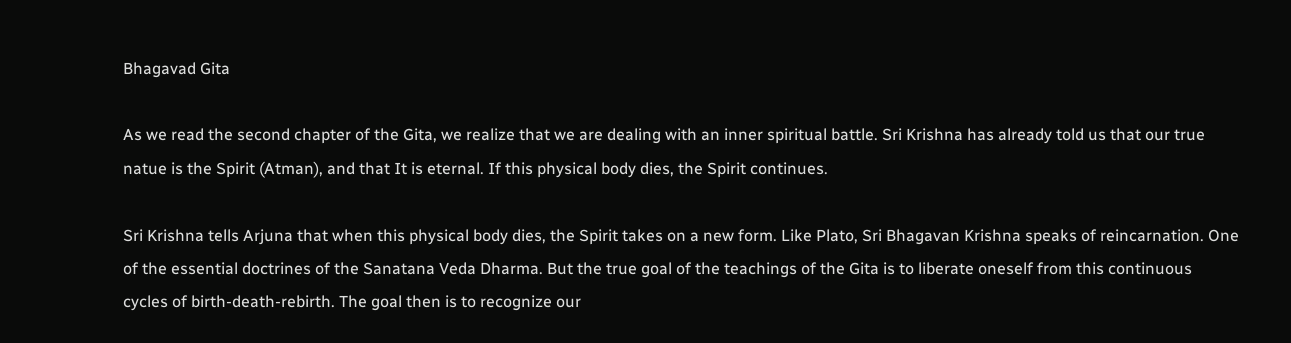Bhagavad Gita

As we read the second chapter of the Gita, we realize that we are dealing with an inner spiritual battle. Sri Krishna has already told us that our true natue is the Spirit (Atman), and that It is eternal. If this physical body dies, the Spirit continues.

Sri Krishna tells Arjuna that when this physical body dies, the Spirit takes on a new form. Like Plato, Sri Bhagavan Krishna speaks of reincarnation. One of the essential doctrines of the Sanatana Veda Dharma. But the true goal of the teachings of the Gita is to liberate oneself from this continuous cycles of birth-death-rebirth. The goal then is to recognize our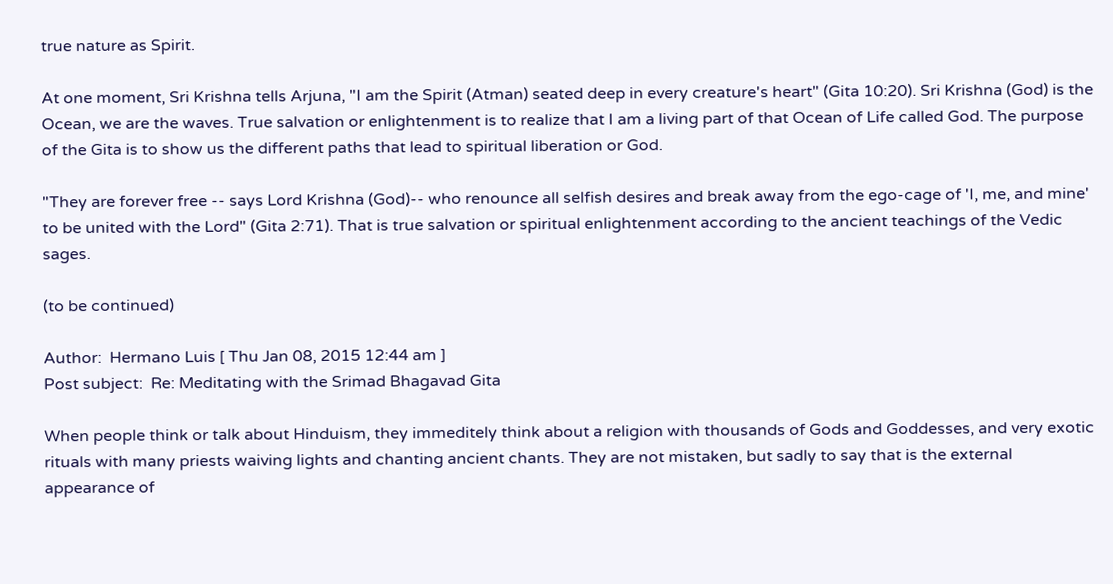true nature as Spirit.

At one moment, Sri Krishna tells Arjuna, "I am the Spirit (Atman) seated deep in every creature's heart" (Gita 10:20). Sri Krishna (God) is the Ocean, we are the waves. True salvation or enlightenment is to realize that I am a living part of that Ocean of Life called God. The purpose of the Gita is to show us the different paths that lead to spiritual liberation or God.

"They are forever free -- says Lord Krishna (God)-- who renounce all selfish desires and break away from the ego-cage of 'I, me, and mine' to be united with the Lord" (Gita 2:71). That is true salvation or spiritual enlightenment according to the ancient teachings of the Vedic sages.

(to be continued)

Author:  Hermano Luis [ Thu Jan 08, 2015 12:44 am ]
Post subject:  Re: Meditating with the Srimad Bhagavad Gita

When people think or talk about Hinduism, they immeditely think about a religion with thousands of Gods and Goddesses, and very exotic rituals with many priests waiving lights and chanting ancient chants. They are not mistaken, but sadly to say that is the external appearance of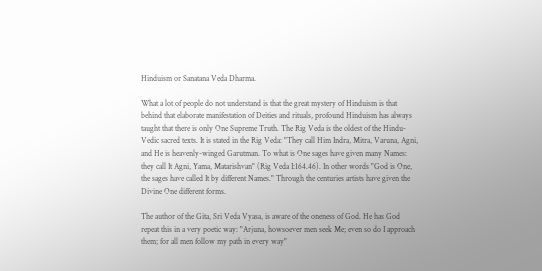Hinduism or Sanatana Veda Dharma.

What a lot of people do not understand is that the great mystery of Hinduism is that behind that elaborate manifestation of Deities and rituals, profound Hinduism has always taught that there is only One Supreme Truth. The Rig Veda is the oldest of the Hindu-Vedic sacred texts. It is stated in the Rig Veda: "They call Him Indra, Mitra, Varuna, Agni, and He is heavenly-winged Garutman. To what is One sages have given many Names: they call It Agni, Yama, Matarishvan" (Rig Veda I:164.46). In other words "God is One, the sages have called It by different Names." Through the centuries artists have given the Divine One different forms.

The author of the Gita, Sri Veda Vyasa, is aware of the oneness of God. He has God repeat this in a very poetic way: "Arjuna, howsoever men seek Me; even so do I approach them; for all men follow my path in every way"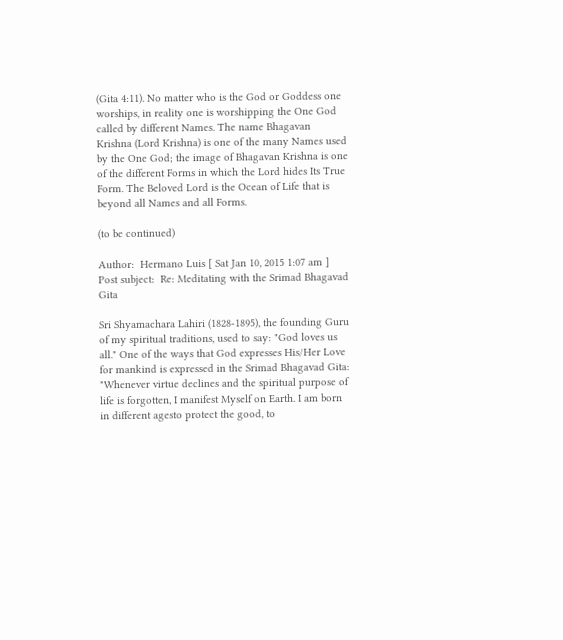(Gita 4:11). No matter who is the God or Goddess one worships, in reality one is worshipping the One God called by different Names. The name Bhagavan Krishna (Lord Krishna) is one of the many Names used by the One God; the image of Bhagavan Krishna is one of the different Forms in which the Lord hides Its True Form. The Beloved Lord is the Ocean of Life that is beyond all Names and all Forms.

(to be continued)

Author:  Hermano Luis [ Sat Jan 10, 2015 1:07 am ]
Post subject:  Re: Meditating with the Srimad Bhagavad Gita

Sri Shyamachara Lahiri (1828-1895), the founding Guru of my spiritual traditions, used to say: "God loves us all." One of the ways that God expresses His/Her Love for mankind is expressed in the Srimad Bhagavad Gita: "Whenever virtue declines and the spiritual purpose of life is forgotten, I manifest Myself on Earth. I am born in different agesto protect the good, to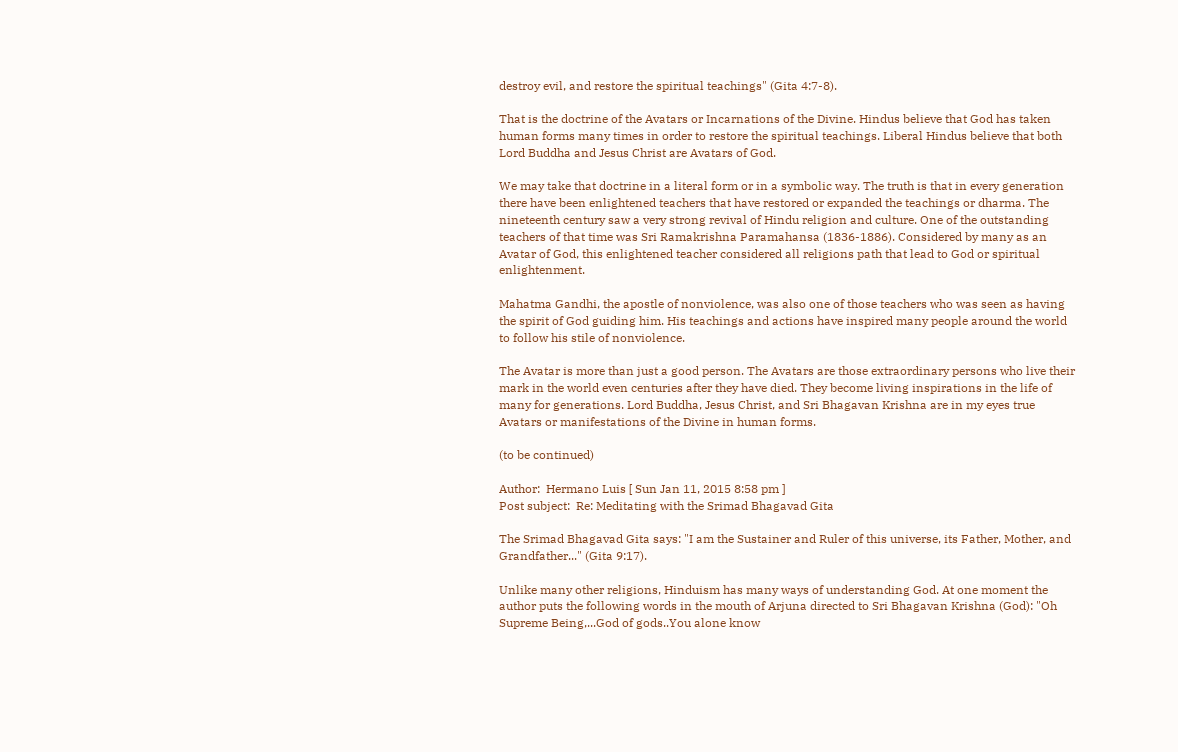destroy evil, and restore the spiritual teachings" (Gita 4:7-8).

That is the doctrine of the Avatars or Incarnations of the Divine. Hindus believe that God has taken human forms many times in order to restore the spiritual teachings. Liberal Hindus believe that both Lord Buddha and Jesus Christ are Avatars of God.

We may take that doctrine in a literal form or in a symbolic way. The truth is that in every generation there have been enlightened teachers that have restored or expanded the teachings or dharma. The nineteenth century saw a very strong revival of Hindu religion and culture. One of the outstanding teachers of that time was Sri Ramakrishna Paramahansa (1836-1886). Considered by many as an Avatar of God, this enlightened teacher considered all religions path that lead to God or spiritual enlightenment.

Mahatma Gandhi, the apostle of nonviolence, was also one of those teachers who was seen as having the spirit of God guiding him. His teachings and actions have inspired many people around the world to follow his stile of nonviolence.

The Avatar is more than just a good person. The Avatars are those extraordinary persons who live their mark in the world even centuries after they have died. They become living inspirations in the life of many for generations. Lord Buddha, Jesus Christ, and Sri Bhagavan Krishna are in my eyes true Avatars or manifestations of the Divine in human forms.

(to be continued)

Author:  Hermano Luis [ Sun Jan 11, 2015 8:58 pm ]
Post subject:  Re: Meditating with the Srimad Bhagavad Gita

The Srimad Bhagavad Gita says: "I am the Sustainer and Ruler of this universe, its Father, Mother, and Grandfather..." (Gita 9:17).

Unlike many other religions, Hinduism has many ways of understanding God. At one moment the author puts the following words in the mouth of Arjuna directed to Sri Bhagavan Krishna (God): "Oh Supreme Being,...God of gods..You alone know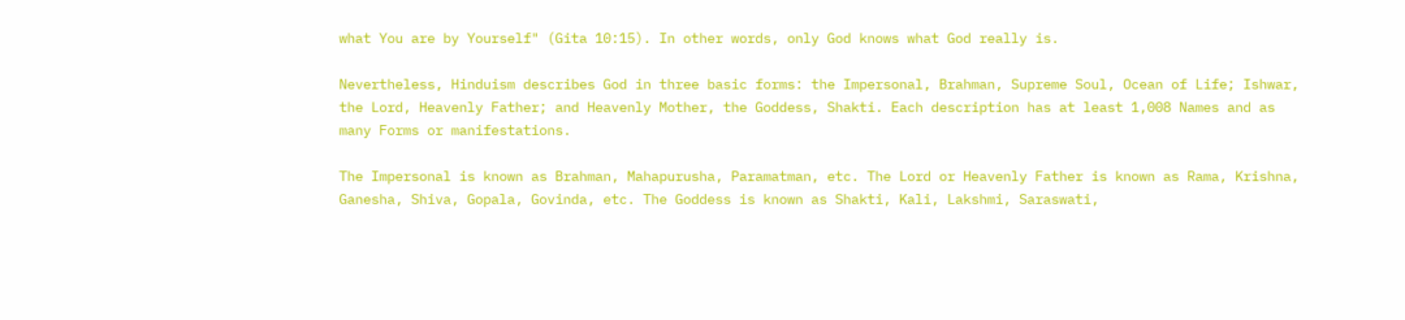what You are by Yourself" (Gita 10:15). In other words, only God knows what God really is.

Nevertheless, Hinduism describes God in three basic forms: the Impersonal, Brahman, Supreme Soul, Ocean of Life; Ishwar, the Lord, Heavenly Father; and Heavenly Mother, the Goddess, Shakti. Each description has at least 1,008 Names and as many Forms or manifestations.

The Impersonal is known as Brahman, Mahapurusha, Paramatman, etc. The Lord or Heavenly Father is known as Rama, Krishna, Ganesha, Shiva, Gopala, Govinda, etc. The Goddess is known as Shakti, Kali, Lakshmi, Saraswati,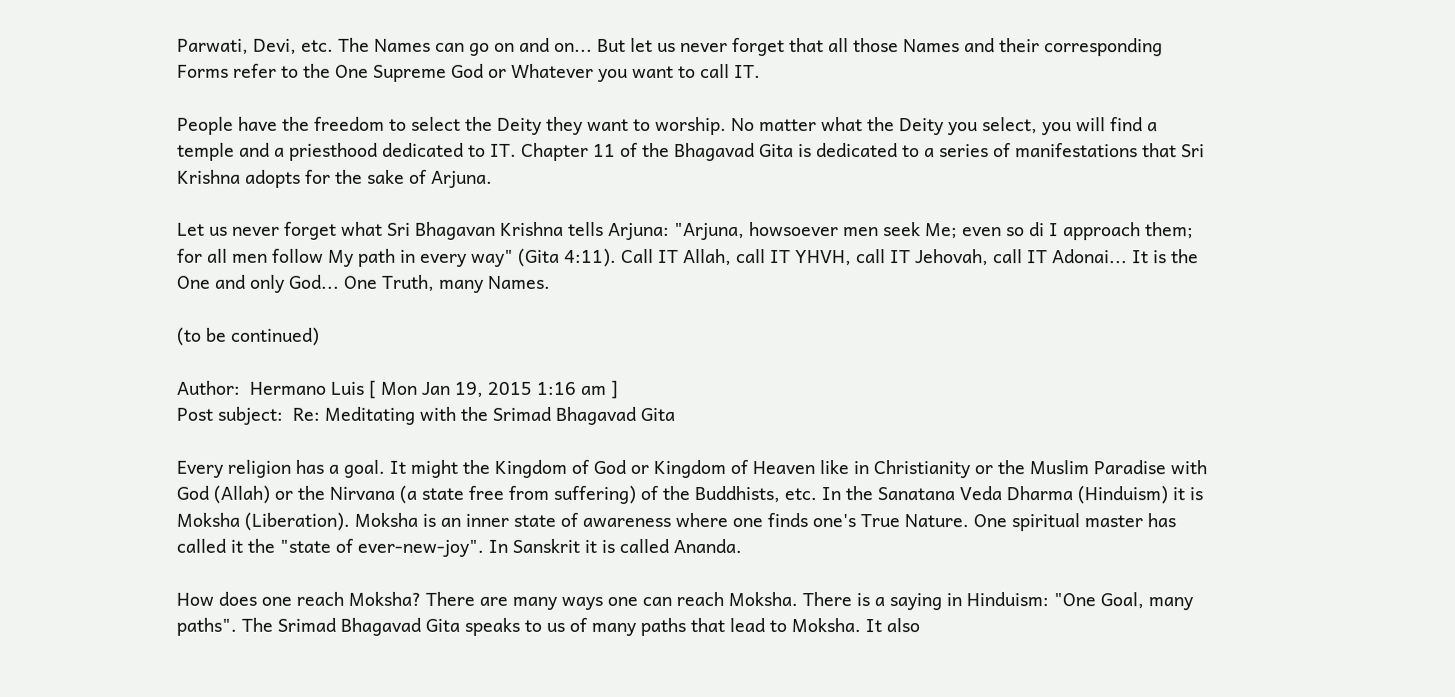Parwati, Devi, etc. The Names can go on and on... But let us never forget that all those Names and their corresponding Forms refer to the One Supreme God or Whatever you want to call IT.

People have the freedom to select the Deity they want to worship. No matter what the Deity you select, you will find a temple and a priesthood dedicated to IT. Chapter 11 of the Bhagavad Gita is dedicated to a series of manifestations that Sri Krishna adopts for the sake of Arjuna.

Let us never forget what Sri Bhagavan Krishna tells Arjuna: "Arjuna, howsoever men seek Me; even so di I approach them; for all men follow My path in every way" (Gita 4:11). Call IT Allah, call IT YHVH, call IT Jehovah, call IT Adonai... It is the One and only God... One Truth, many Names.

(to be continued)

Author:  Hermano Luis [ Mon Jan 19, 2015 1:16 am ]
Post subject:  Re: Meditating with the Srimad Bhagavad Gita

Every religion has a goal. It might the Kingdom of God or Kingdom of Heaven like in Christianity or the Muslim Paradise with God (Allah) or the Nirvana (a state free from suffering) of the Buddhists, etc. In the Sanatana Veda Dharma (Hinduism) it is Moksha (Liberation). Moksha is an inner state of awareness where one finds one's True Nature. One spiritual master has called it the "state of ever-new-joy". In Sanskrit it is called Ananda.

How does one reach Moksha? There are many ways one can reach Moksha. There is a saying in Hinduism: "One Goal, many paths". The Srimad Bhagavad Gita speaks to us of many paths that lead to Moksha. It also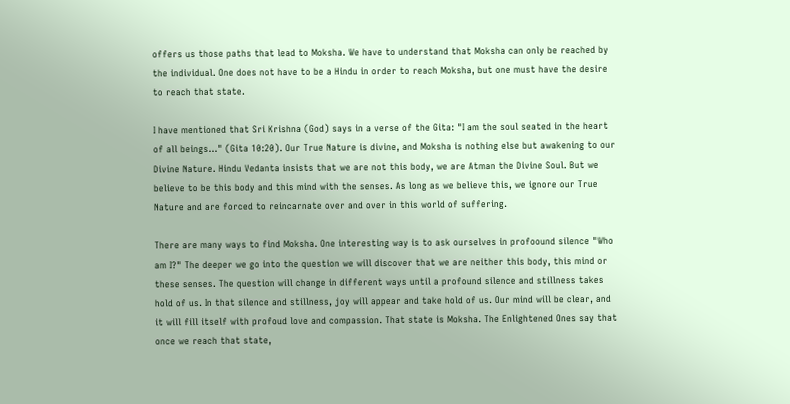offers us those paths that lead to Moksha. We have to understand that Moksha can only be reached by the individual. One does not have to be a Hindu in order to reach Moksha, but one must have the desire to reach that state.

I have mentioned that Sri Krishna (God) says in a verse of the Gita: "I am the soul seated in the heart of all beings..." (Gita 10:20). Our True Nature is divine, and Moksha is nothing else but awakening to our Divine Nature. Hindu Vedanta insists that we are not this body, we are Atman the Divine Soul. But we believe to be this body and this mind with the senses. As long as we believe this, we ignore our True Nature and are forced to reincarnate over and over in this world of suffering.

There are many ways to find Moksha. One interesting way is to ask ourselves in profoound silence "Who am I?" The deeper we go into the question we will discover that we are neither this body, this mind or these senses. The question will change in different ways until a profound silence and stillness takes hold of us. In that silence and stillness, joy will appear and take hold of us. Our mind will be clear, and it will fill itself with profoud love and compassion. That state is Moksha. The Enlightened Ones say that once we reach that state,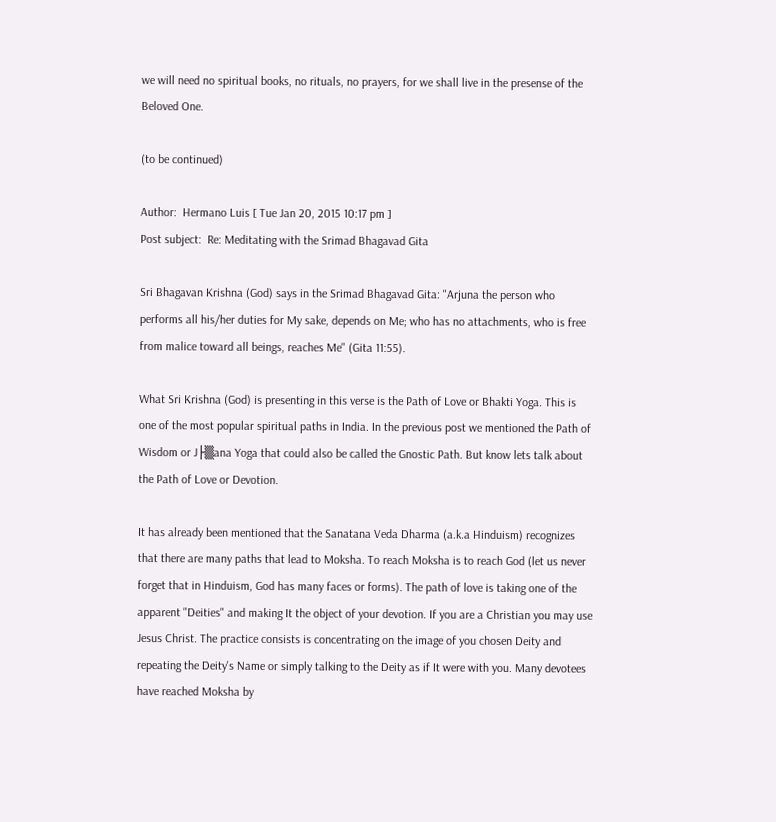we will need no spiritual books, no rituals, no prayers, for we shall live in the presense of the Beloved One.

(to be continued)

Author:  Hermano Luis [ Tue Jan 20, 2015 10:17 pm ]
Post subject:  Re: Meditating with the Srimad Bhagavad Gita

Sri Bhagavan Krishna (God) says in the Srimad Bhagavad Gita: "Arjuna the person who performs all his/her duties for My sake, depends on Me; who has no attachments, who is free from malice toward all beings, reaches Me" (Gita 11:55).

What Sri Krishna (God) is presenting in this verse is the Path of Love or Bhakti Yoga. This is one of the most popular spiritual paths in India. In the previous post we mentioned the Path of Wisdom or J├▒ana Yoga that could also be called the Gnostic Path. But know lets talk about the Path of Love or Devotion.

It has already been mentioned that the Sanatana Veda Dharma (a.k.a Hinduism) recognizes that there are many paths that lead to Moksha. To reach Moksha is to reach God (let us never forget that in Hinduism, God has many faces or forms). The path of love is taking one of the apparent "Deities" and making It the object of your devotion. If you are a Christian you may use Jesus Christ. The practice consists is concentrating on the image of you chosen Deity and repeating the Deity's Name or simply talking to the Deity as if It were with you. Many devotees have reached Moksha by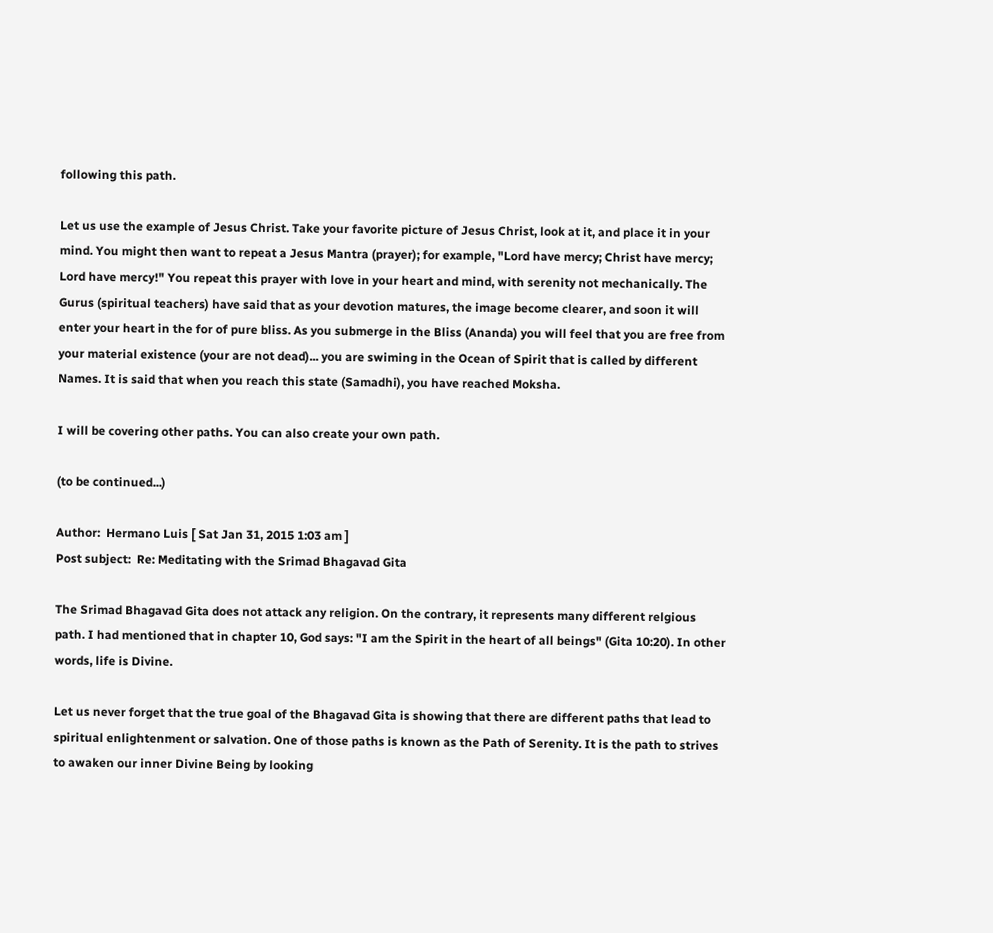following this path.

Let us use the example of Jesus Christ. Take your favorite picture of Jesus Christ, look at it, and place it in your mind. You might then want to repeat a Jesus Mantra (prayer); for example, "Lord have mercy; Christ have mercy; Lord have mercy!" You repeat this prayer with love in your heart and mind, with serenity not mechanically. The Gurus (spiritual teachers) have said that as your devotion matures, the image become clearer, and soon it will enter your heart in the for of pure bliss. As you submerge in the Bliss (Ananda) you will feel that you are free from your material existence (your are not dead)... you are swiming in the Ocean of Spirit that is called by different Names. It is said that when you reach this state (Samadhi), you have reached Moksha.

I will be covering other paths. You can also create your own path.

(to be continued...)

Author:  Hermano Luis [ Sat Jan 31, 2015 1:03 am ]
Post subject:  Re: Meditating with the Srimad Bhagavad Gita

The Srimad Bhagavad Gita does not attack any religion. On the contrary, it represents many different relgious path. I had mentioned that in chapter 10, God says: "I am the Spirit in the heart of all beings" (Gita 10:20). In other words, life is Divine.

Let us never forget that the true goal of the Bhagavad Gita is showing that there are different paths that lead to spiritual enlightenment or salvation. One of those paths is known as the Path of Serenity. It is the path to strives to awaken our inner Divine Being by looking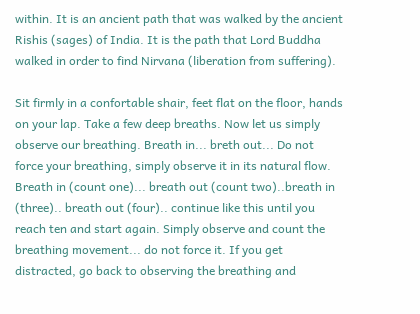within. It is an ancient path that was walked by the ancient Rishis (sages) of India. It is the path that Lord Buddha walked in order to find Nirvana (liberation from suffering).

Sit firmly in a confortable shair, feet flat on the floor, hands on your lap. Take a few deep breaths. Now let us simply observe our breathing. Breath in... breth out... Do not force your breathing, simply observe it in its natural flow. Breath in (count one)... breath out (count two)..breath in (three).. breath out (four).. continue like this until you reach ten and start again. Simply observe and count the breathing movement... do not force it. If you get distracted, go back to observing the breathing and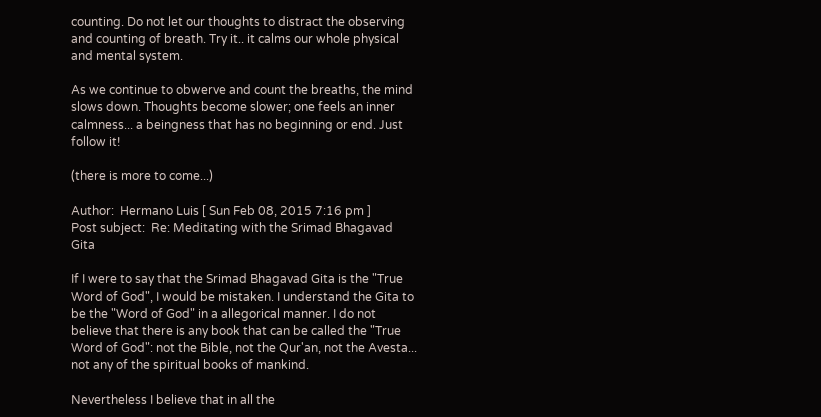counting. Do not let our thoughts to distract the observing and counting of breath. Try it.. it calms our whole physical and mental system.

As we continue to obwerve and count the breaths, the mind slows down. Thoughts become slower; one feels an inner calmness... a beingness that has no beginning or end. Just follow it!

(there is more to come...)

Author:  Hermano Luis [ Sun Feb 08, 2015 7:16 pm ]
Post subject:  Re: Meditating with the Srimad Bhagavad Gita

If I were to say that the Srimad Bhagavad Gita is the "True Word of God", I would be mistaken. I understand the Gita to be the "Word of God" in a allegorical manner. I do not believe that there is any book that can be called the "True Word of God": not the Bible, not the Qur'an, not the Avesta... not any of the spiritual books of mankind.

Nevertheless I believe that in all the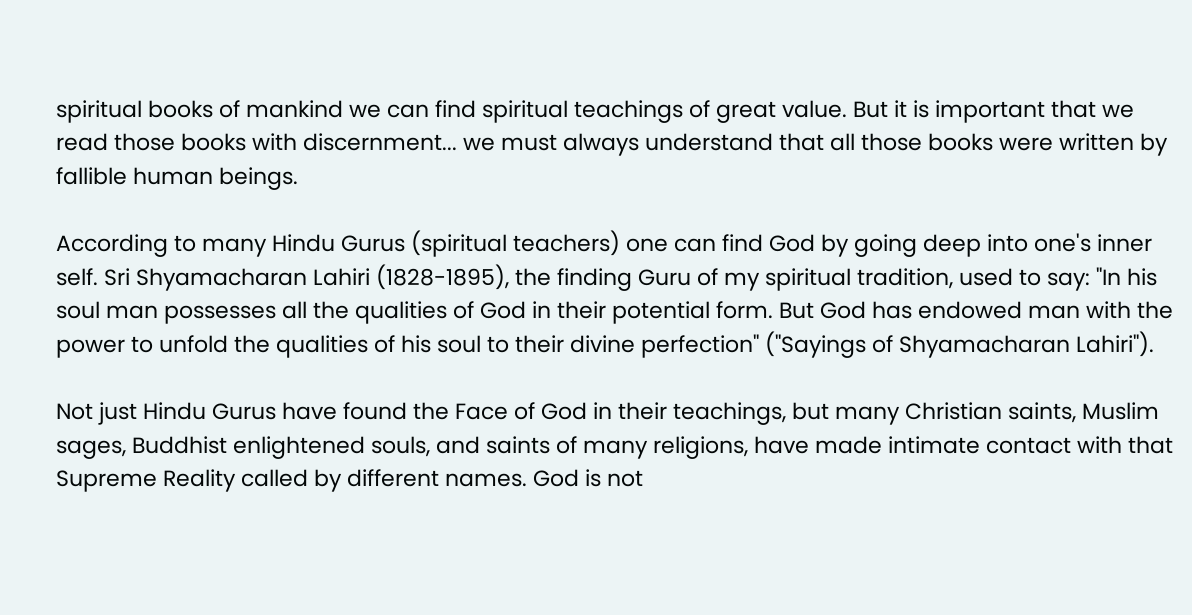spiritual books of mankind we can find spiritual teachings of great value. But it is important that we read those books with discernment... we must always understand that all those books were written by fallible human beings.

According to many Hindu Gurus (spiritual teachers) one can find God by going deep into one's inner self. Sri Shyamacharan Lahiri (1828-1895), the finding Guru of my spiritual tradition, used to say: "In his soul man possesses all the qualities of God in their potential form. But God has endowed man with the power to unfold the qualities of his soul to their divine perfection" ("Sayings of Shyamacharan Lahiri").

Not just Hindu Gurus have found the Face of God in their teachings, but many Christian saints, Muslim sages, Buddhist enlightened souls, and saints of many religions, have made intimate contact with that Supreme Reality called by different names. God is not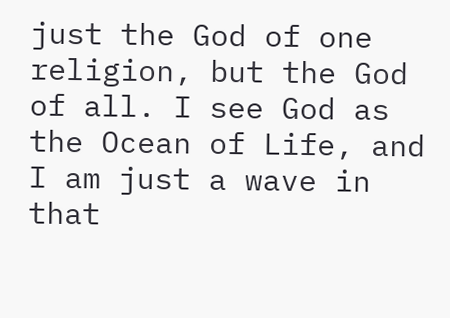just the God of one religion, but the God of all. I see God as the Ocean of Life, and I am just a wave in that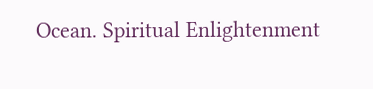Ocean. Spiritual Enlightenment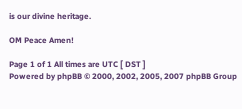is our divine heritage.

OM Peace Amen!

Page 1 of 1 All times are UTC [ DST ]
Powered by phpBB © 2000, 2002, 2005, 2007 phpBB Group